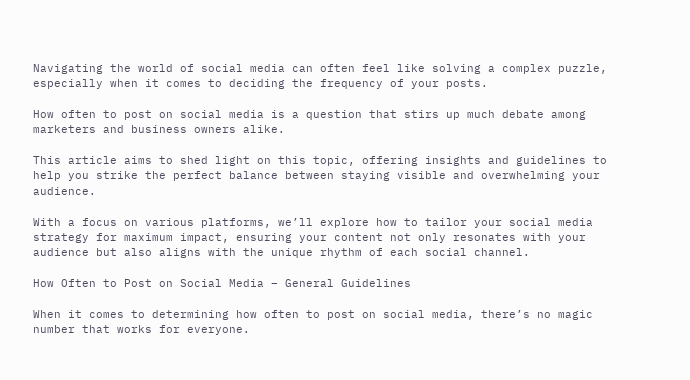Navigating the world of social media can often feel like solving a complex puzzle, especially when it comes to deciding the frequency of your posts.

How often to post on social media is a question that stirs up much debate among marketers and business owners alike.

This article aims to shed light on this topic, offering insights and guidelines to help you strike the perfect balance between staying visible and overwhelming your audience.

With a focus on various platforms, we’ll explore how to tailor your social media strategy for maximum impact, ensuring your content not only resonates with your audience but also aligns with the unique rhythm of each social channel.

How Often to Post on Social Media – General Guidelines

When it comes to determining how often to post on social media, there’s no magic number that works for everyone.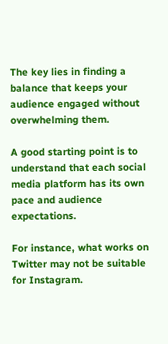The key lies in finding a balance that keeps your audience engaged without overwhelming them.

A good starting point is to understand that each social media platform has its own pace and audience expectations.

For instance, what works on Twitter may not be suitable for Instagram.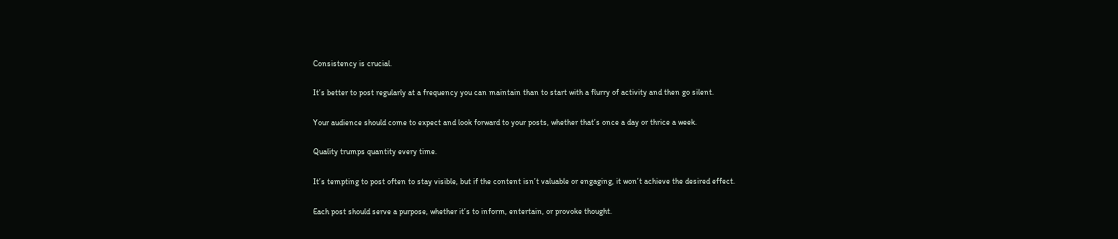Consistency is crucial.

It’s better to post regularly at a frequency you can maintain than to start with a flurry of activity and then go silent.

Your audience should come to expect and look forward to your posts, whether that’s once a day or thrice a week.

Quality trumps quantity every time.

It’s tempting to post often to stay visible, but if the content isn’t valuable or engaging, it won’t achieve the desired effect.

Each post should serve a purpose, whether it’s to inform, entertain, or provoke thought.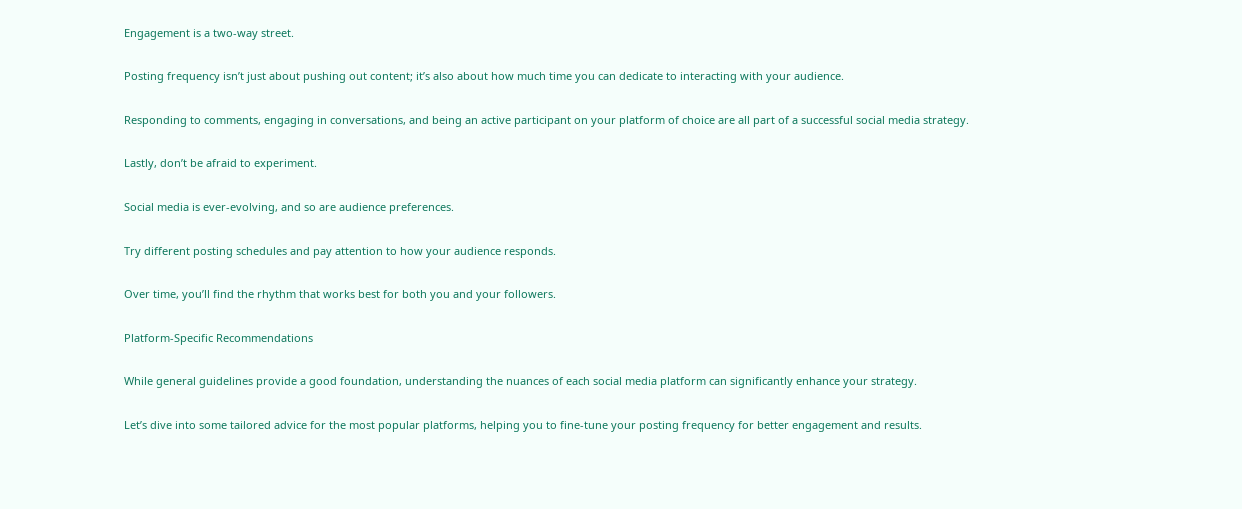Engagement is a two-way street.

Posting frequency isn’t just about pushing out content; it’s also about how much time you can dedicate to interacting with your audience.

Responding to comments, engaging in conversations, and being an active participant on your platform of choice are all part of a successful social media strategy.

Lastly, don’t be afraid to experiment.

Social media is ever-evolving, and so are audience preferences.

Try different posting schedules and pay attention to how your audience responds.

Over time, you’ll find the rhythm that works best for both you and your followers.

Platform-Specific Recommendations

While general guidelines provide a good foundation, understanding the nuances of each social media platform can significantly enhance your strategy.

Let’s dive into some tailored advice for the most popular platforms, helping you to fine-tune your posting frequency for better engagement and results.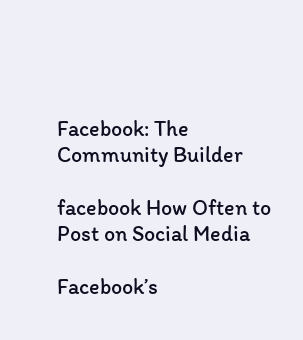Facebook: The Community Builder

facebook How Often to Post on Social Media

Facebook’s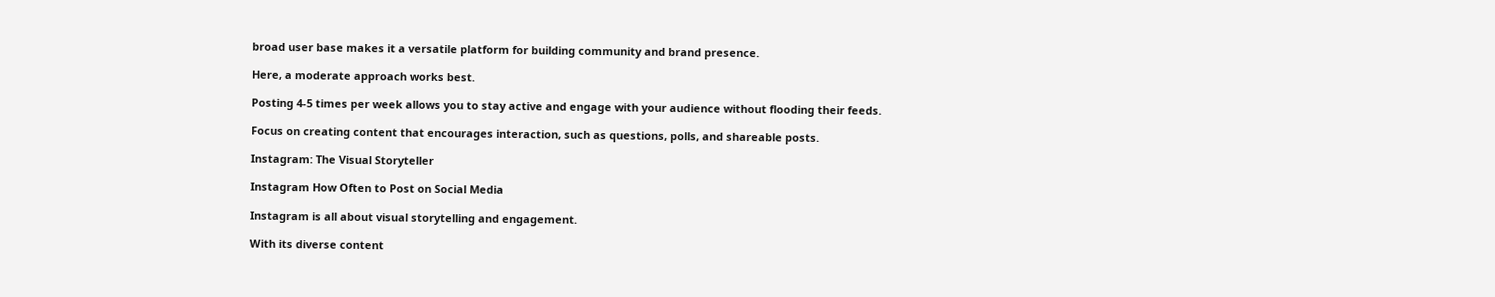broad user base makes it a versatile platform for building community and brand presence.

Here, a moderate approach works best.

Posting 4-5 times per week allows you to stay active and engage with your audience without flooding their feeds.

Focus on creating content that encourages interaction, such as questions, polls, and shareable posts.

Instagram: The Visual Storyteller

Instagram How Often to Post on Social Media

Instagram is all about visual storytelling and engagement.

With its diverse content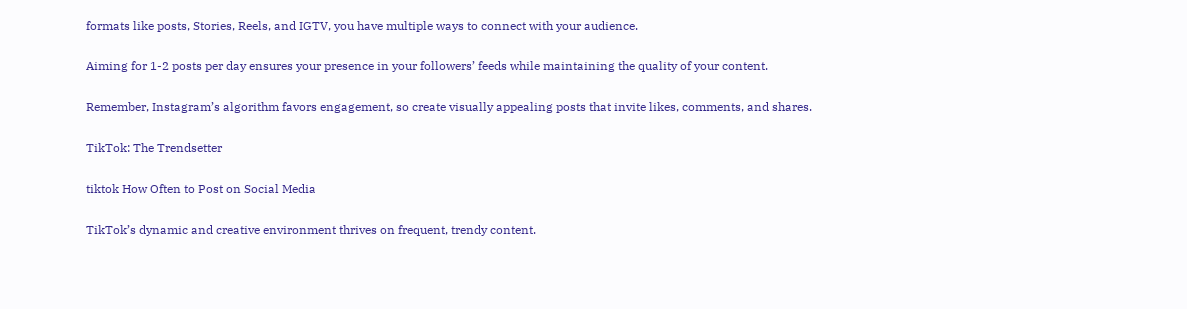formats like posts, Stories, Reels, and IGTV, you have multiple ways to connect with your audience.

Aiming for 1-2 posts per day ensures your presence in your followers’ feeds while maintaining the quality of your content.

Remember, Instagram’s algorithm favors engagement, so create visually appealing posts that invite likes, comments, and shares.

TikTok: The Trendsetter

tiktok How Often to Post on Social Media

TikTok’s dynamic and creative environment thrives on frequent, trendy content.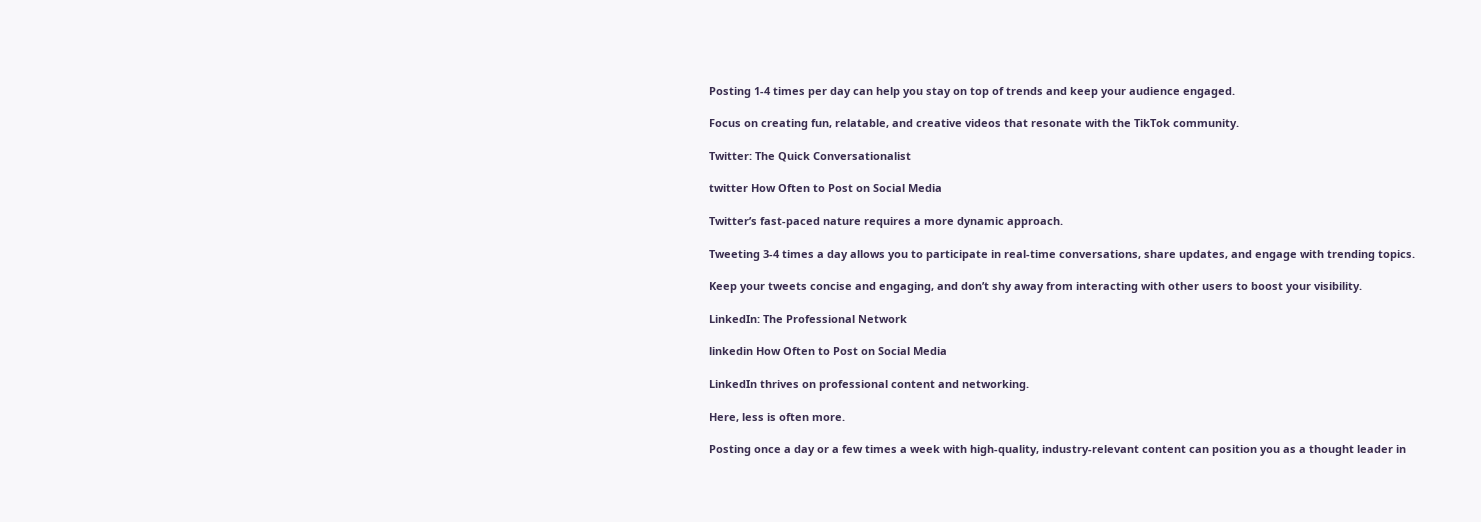Posting 1-4 times per day can help you stay on top of trends and keep your audience engaged.

Focus on creating fun, relatable, and creative videos that resonate with the TikTok community.

Twitter: The Quick Conversationalist

twitter How Often to Post on Social Media

Twitter’s fast-paced nature requires a more dynamic approach.

Tweeting 3-4 times a day allows you to participate in real-time conversations, share updates, and engage with trending topics.

Keep your tweets concise and engaging, and don’t shy away from interacting with other users to boost your visibility.

LinkedIn: The Professional Network

linkedin How Often to Post on Social Media

LinkedIn thrives on professional content and networking.

Here, less is often more.

Posting once a day or a few times a week with high-quality, industry-relevant content can position you as a thought leader in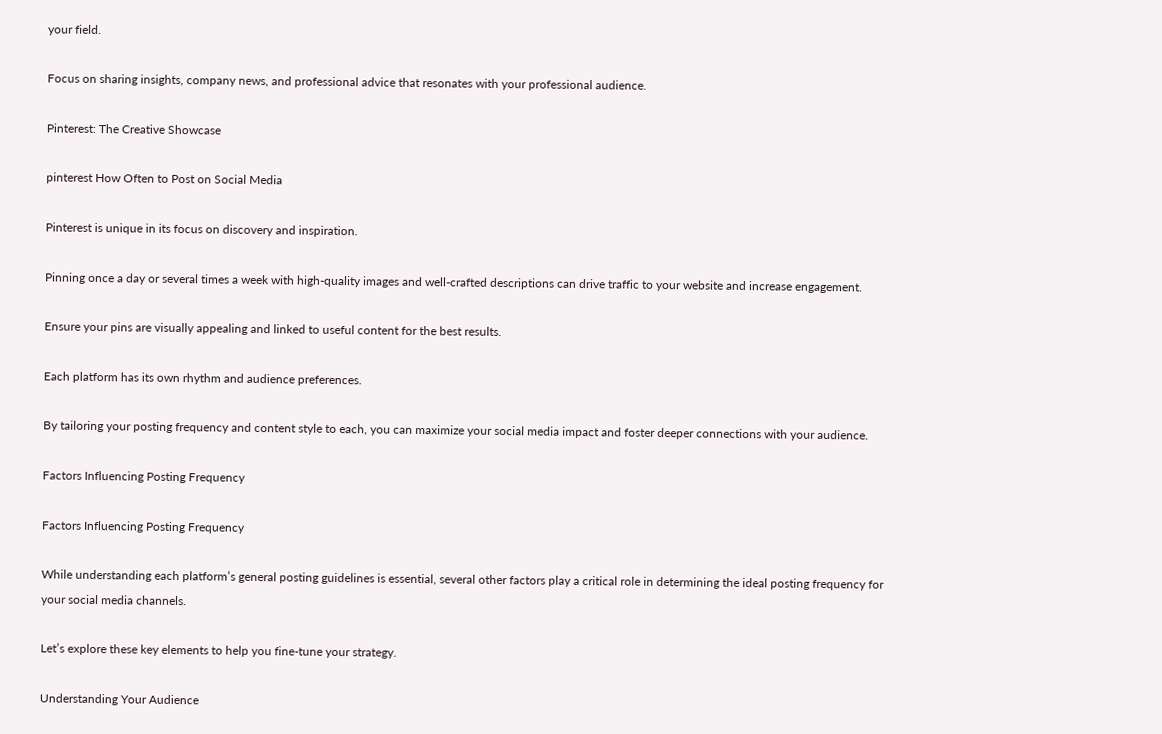your field.

Focus on sharing insights, company news, and professional advice that resonates with your professional audience.

Pinterest: The Creative Showcase

pinterest How Often to Post on Social Media

Pinterest is unique in its focus on discovery and inspiration.

Pinning once a day or several times a week with high-quality images and well-crafted descriptions can drive traffic to your website and increase engagement.

Ensure your pins are visually appealing and linked to useful content for the best results.

Each platform has its own rhythm and audience preferences.

By tailoring your posting frequency and content style to each, you can maximize your social media impact and foster deeper connections with your audience.

Factors Influencing Posting Frequency

Factors Influencing Posting Frequency

While understanding each platform’s general posting guidelines is essential, several other factors play a critical role in determining the ideal posting frequency for your social media channels.

Let’s explore these key elements to help you fine-tune your strategy.

Understanding Your Audience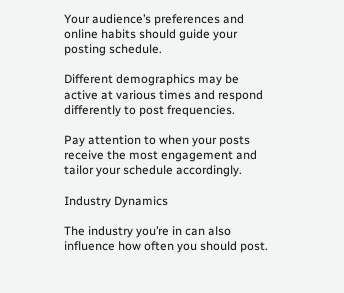Your audience’s preferences and online habits should guide your posting schedule.

Different demographics may be active at various times and respond differently to post frequencies.

Pay attention to when your posts receive the most engagement and tailor your schedule accordingly.

Industry Dynamics

The industry you’re in can also influence how often you should post.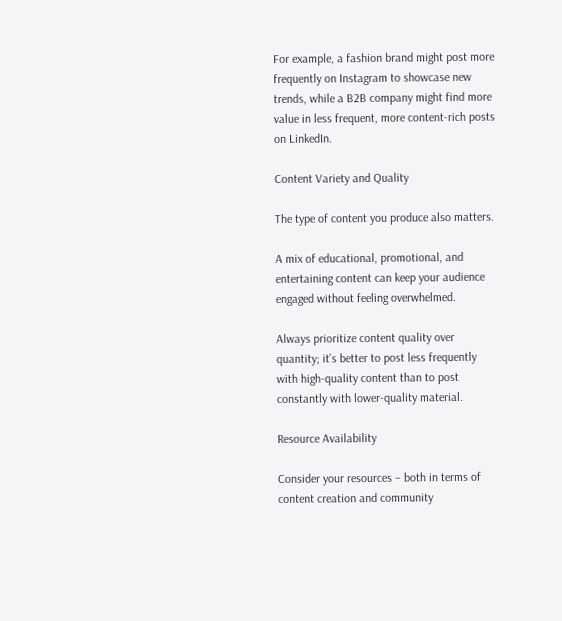For example, a fashion brand might post more frequently on Instagram to showcase new trends, while a B2B company might find more value in less frequent, more content-rich posts on LinkedIn.

Content Variety and Quality

The type of content you produce also matters.

A mix of educational, promotional, and entertaining content can keep your audience engaged without feeling overwhelmed.

Always prioritize content quality over quantity; it’s better to post less frequently with high-quality content than to post constantly with lower-quality material.

Resource Availability

Consider your resources – both in terms of content creation and community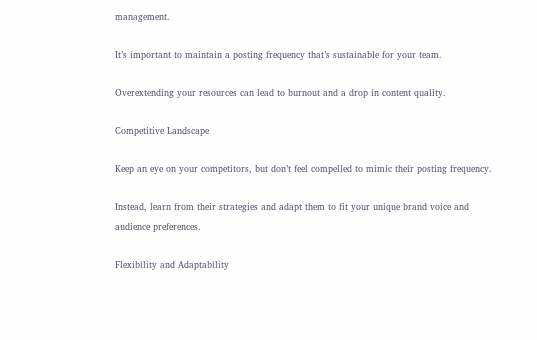management.

It’s important to maintain a posting frequency that’s sustainable for your team.

Overextending your resources can lead to burnout and a drop in content quality.

Competitive Landscape

Keep an eye on your competitors, but don’t feel compelled to mimic their posting frequency.

Instead, learn from their strategies and adapt them to fit your unique brand voice and audience preferences.

Flexibility and Adaptability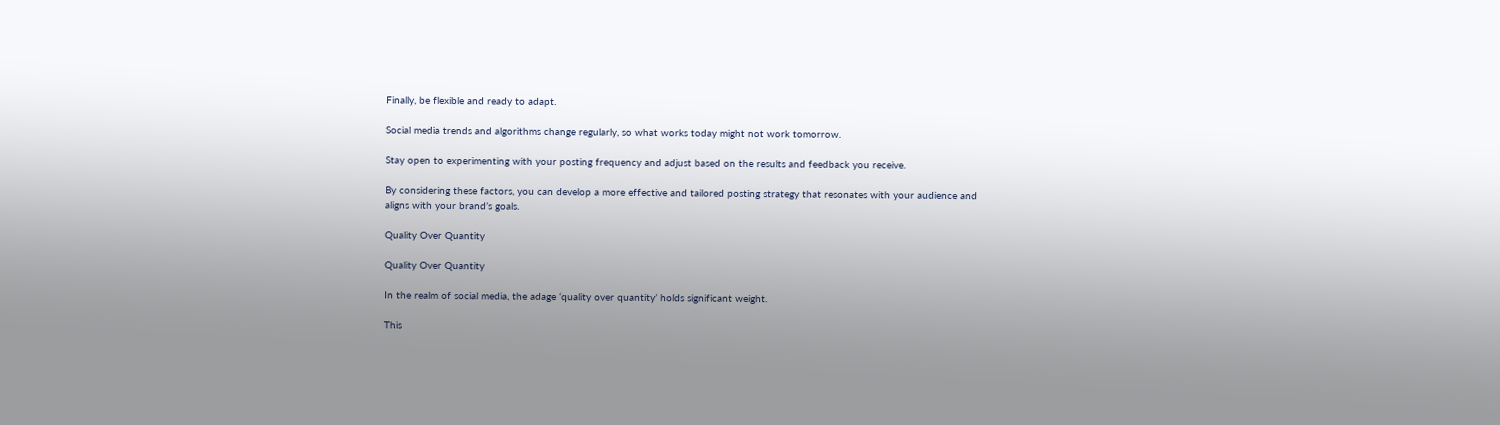Finally, be flexible and ready to adapt.

Social media trends and algorithms change regularly, so what works today might not work tomorrow.

Stay open to experimenting with your posting frequency and adjust based on the results and feedback you receive.

By considering these factors, you can develop a more effective and tailored posting strategy that resonates with your audience and aligns with your brand’s goals.

Quality Over Quantity

Quality Over Quantity

In the realm of social media, the adage ‘quality over quantity’ holds significant weight.

This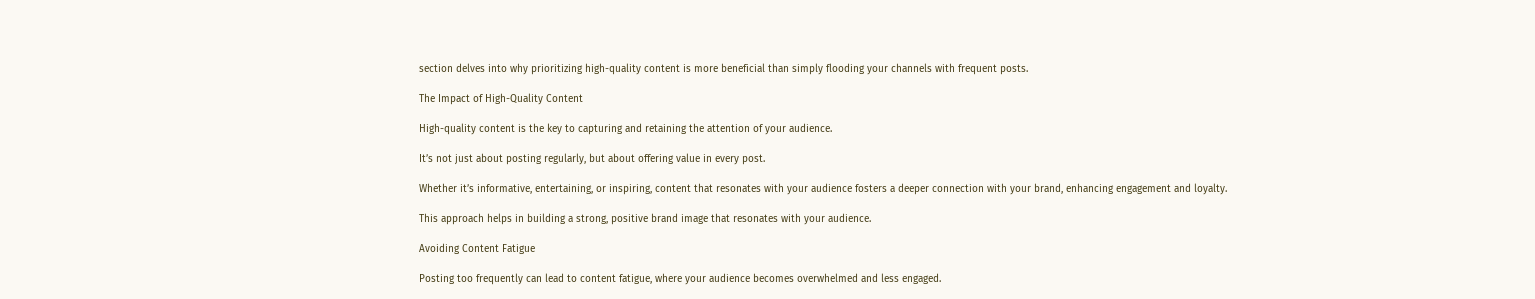section delves into why prioritizing high-quality content is more beneficial than simply flooding your channels with frequent posts.

The Impact of High-Quality Content

High-quality content is the key to capturing and retaining the attention of your audience.

It’s not just about posting regularly, but about offering value in every post.

Whether it’s informative, entertaining, or inspiring, content that resonates with your audience fosters a deeper connection with your brand, enhancing engagement and loyalty.

This approach helps in building a strong, positive brand image that resonates with your audience.

Avoiding Content Fatigue

Posting too frequently can lead to content fatigue, where your audience becomes overwhelmed and less engaged.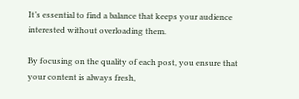It’s essential to find a balance that keeps your audience interested without overloading them.

By focusing on the quality of each post, you ensure that your content is always fresh,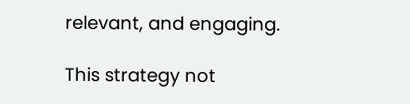relevant, and engaging.

This strategy not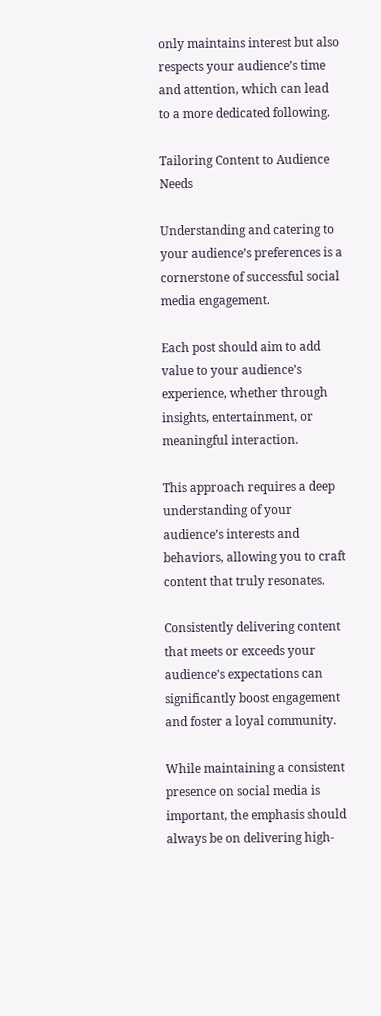only maintains interest but also respects your audience’s time and attention, which can lead to a more dedicated following.

Tailoring Content to Audience Needs

Understanding and catering to your audience’s preferences is a cornerstone of successful social media engagement.

Each post should aim to add value to your audience’s experience, whether through insights, entertainment, or meaningful interaction.

This approach requires a deep understanding of your audience’s interests and behaviors, allowing you to craft content that truly resonates.

Consistently delivering content that meets or exceeds your audience’s expectations can significantly boost engagement and foster a loyal community.

While maintaining a consistent presence on social media is important, the emphasis should always be on delivering high-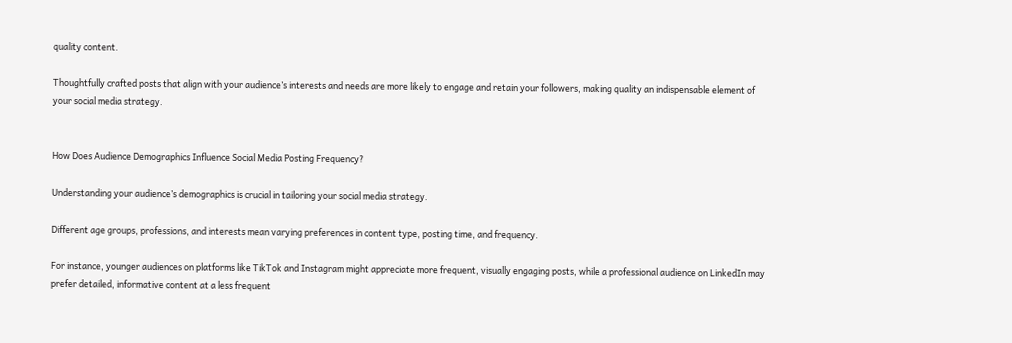quality content.

Thoughtfully crafted posts that align with your audience’s interests and needs are more likely to engage and retain your followers, making quality an indispensable element of your social media strategy.


How Does Audience Demographics Influence Social Media Posting Frequency?

Understanding your audience’s demographics is crucial in tailoring your social media strategy.

Different age groups, professions, and interests mean varying preferences in content type, posting time, and frequency.

For instance, younger audiences on platforms like TikTok and Instagram might appreciate more frequent, visually engaging posts, while a professional audience on LinkedIn may prefer detailed, informative content at a less frequent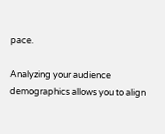pace.

Analyzing your audience demographics allows you to align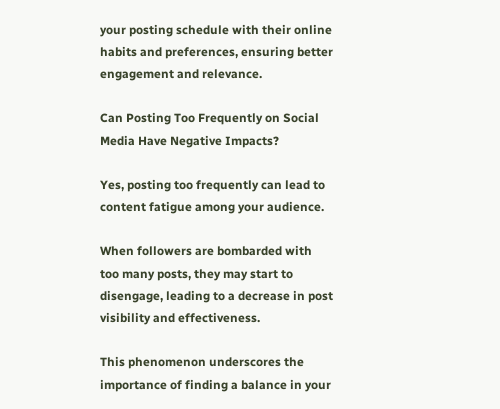your posting schedule with their online habits and preferences, ensuring better engagement and relevance.

Can Posting Too Frequently on Social Media Have Negative Impacts?

Yes, posting too frequently can lead to content fatigue among your audience.

When followers are bombarded with too many posts, they may start to disengage, leading to a decrease in post visibility and effectiveness.

This phenomenon underscores the importance of finding a balance in your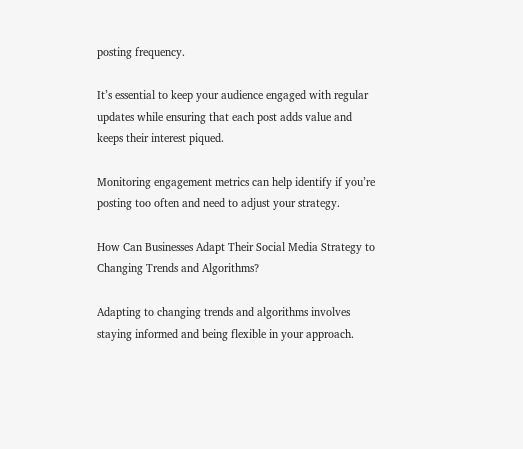posting frequency.

It’s essential to keep your audience engaged with regular updates while ensuring that each post adds value and keeps their interest piqued.

Monitoring engagement metrics can help identify if you’re posting too often and need to adjust your strategy.

How Can Businesses Adapt Their Social Media Strategy to Changing Trends and Algorithms?

Adapting to changing trends and algorithms involves staying informed and being flexible in your approach.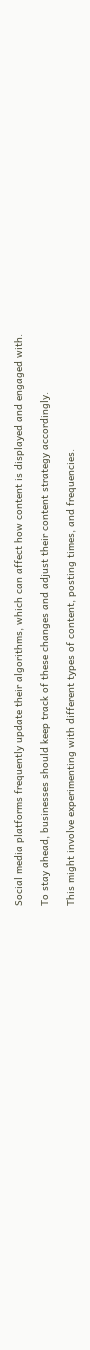Social media platforms frequently update their algorithms, which can affect how content is displayed and engaged with.

To stay ahead, businesses should keep track of these changes and adjust their content strategy accordingly.

This might involve experimenting with different types of content, posting times, and frequencies.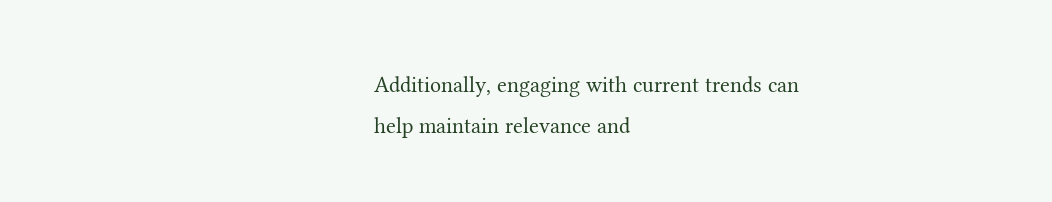Additionally, engaging with current trends can help maintain relevance and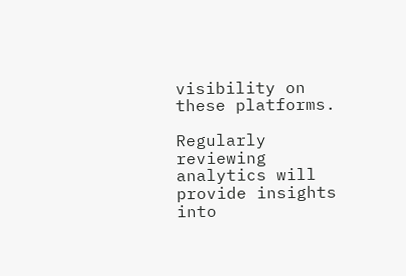visibility on these platforms.

Regularly reviewing analytics will provide insights into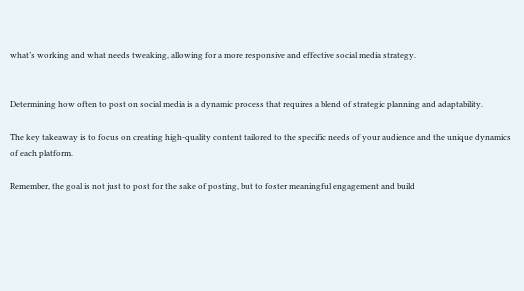what’s working and what needs tweaking, allowing for a more responsive and effective social media strategy.


Determining how often to post on social media is a dynamic process that requires a blend of strategic planning and adaptability.

The key takeaway is to focus on creating high-quality content tailored to the specific needs of your audience and the unique dynamics of each platform.

Remember, the goal is not just to post for the sake of posting, but to foster meaningful engagement and build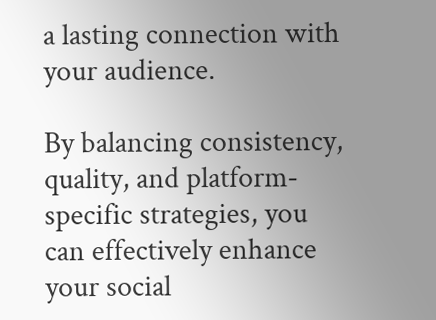a lasting connection with your audience.

By balancing consistency, quality, and platform-specific strategies, you can effectively enhance your social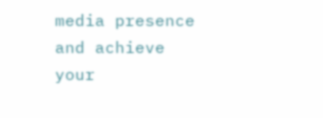media presence and achieve your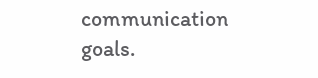communication goals.